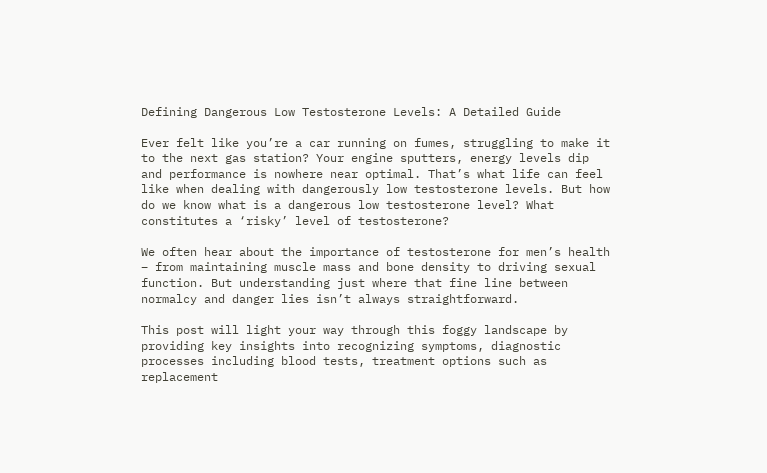Defining Dangerous Low Testosterone Levels: A Detailed Guide

Ever felt like you’re a car running on fumes, struggling to make it to the next gas station? Your engine sputters, energy levels dip and performance is nowhere near optimal. That’s what life can feel like when dealing with dangerously low testosterone levels. But how do we know what is a dangerous low testosterone level? What constitutes a ‘risky’ level of testosterone?

We often hear about the importance of testosterone for men’s health – from maintaining muscle mass and bone density to driving sexual function. But understanding just where that fine line between normalcy and danger lies isn’t always straightforward.

This post will light your way through this foggy landscape by providing key insights into recognizing symptoms, diagnostic processes including blood tests, treatment options such as replacement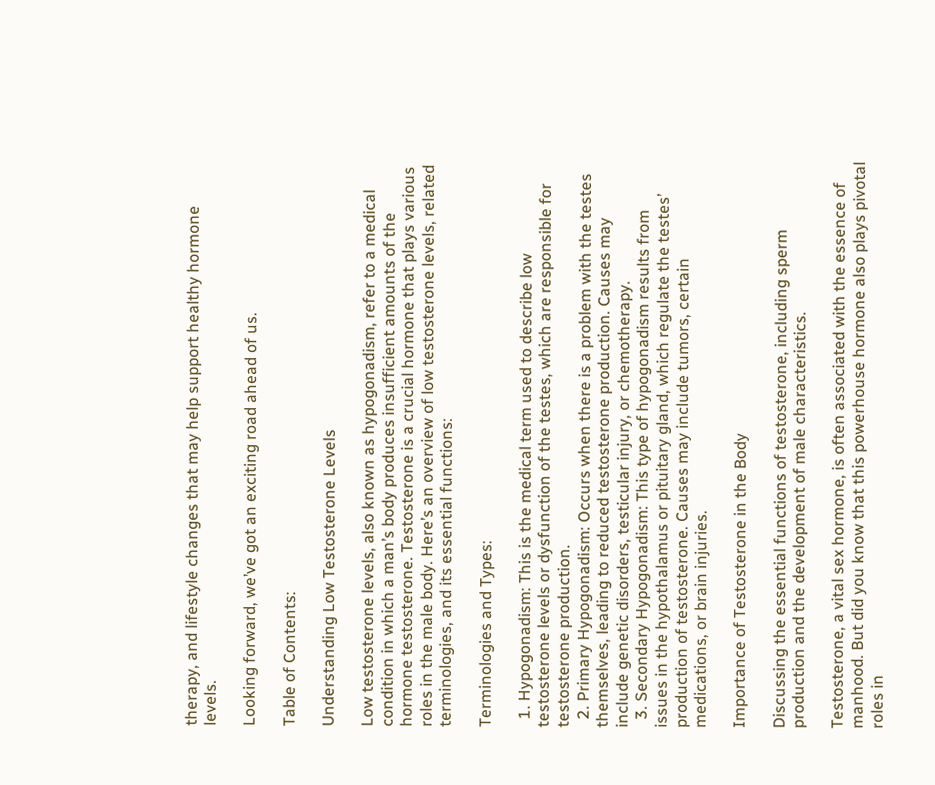therapy, and lifestyle changes that may help support healthy hormone levels.

Looking forward, we’ve got an exciting road ahead of us.

Table of Contents:

Understanding Low Testosterone Levels

Low testosterone levels, also known as hypogonadism, refer to a medical condition in which a man’s body produces insufficient amounts of the hormone testosterone. Testosterone is a crucial hormone that plays various roles in the male body. Here’s an overview of low testosterone levels, related terminologies, and its essential functions:

Terminologies and Types:

  1. Hypogonadism: This is the medical term used to describe low testosterone levels or dysfunction of the testes, which are responsible for testosterone production.
  2. Primary Hypogonadism: Occurs when there is a problem with the testes themselves, leading to reduced testosterone production. Causes may include genetic disorders, testicular injury, or chemotherapy.
  3. Secondary Hypogonadism: This type of hypogonadism results from issues in the hypothalamus or pituitary gland, which regulate the testes’ production of testosterone. Causes may include tumors, certain medications, or brain injuries.

Importance of Testosterone in the Body

Discussing the essential functions of testosterone, including sperm production and the development of male characteristics.

Testosterone, a vital sex hormone, is often associated with the essence of manhood. But did you know that this powerhouse hormone also plays pivotal roles in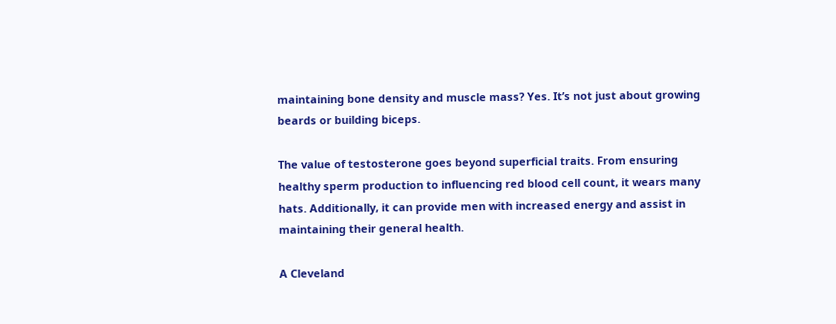maintaining bone density and muscle mass? Yes. It’s not just about growing beards or building biceps.

The value of testosterone goes beyond superficial traits. From ensuring healthy sperm production to influencing red blood cell count, it wears many hats. Additionally, it can provide men with increased energy and assist in maintaining their general health.

A Cleveland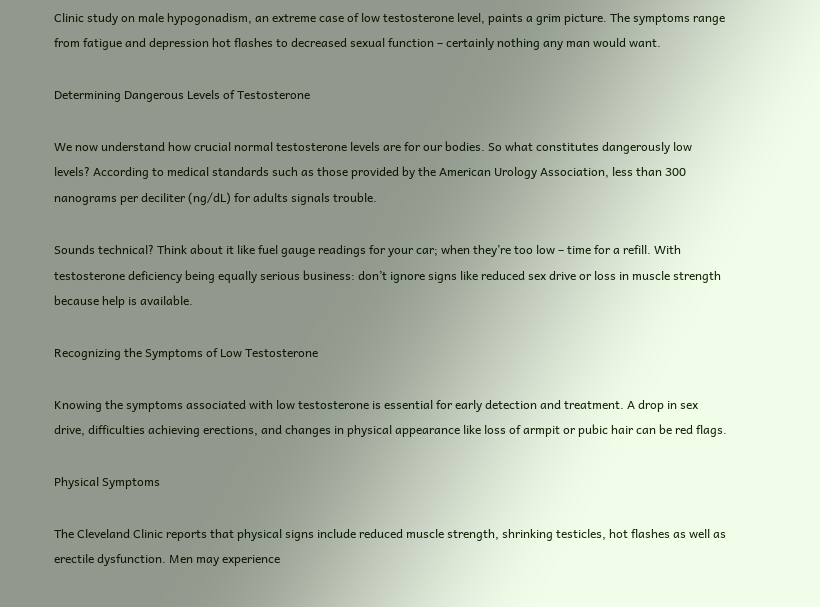Clinic study on male hypogonadism, an extreme case of low testosterone level, paints a grim picture. The symptoms range from fatigue and depression hot flashes to decreased sexual function – certainly nothing any man would want.

Determining Dangerous Levels of Testosterone

We now understand how crucial normal testosterone levels are for our bodies. So what constitutes dangerously low levels? According to medical standards such as those provided by the American Urology Association, less than 300 nanograms per deciliter (ng/dL) for adults signals trouble.

Sounds technical? Think about it like fuel gauge readings for your car; when they’re too low – time for a refill. With testosterone deficiency being equally serious business: don’t ignore signs like reduced sex drive or loss in muscle strength because help is available.

Recognizing the Symptoms of Low Testosterone

Knowing the symptoms associated with low testosterone is essential for early detection and treatment. A drop in sex drive, difficulties achieving erections, and changes in physical appearance like loss of armpit or pubic hair can be red flags.

Physical Symptoms

The Cleveland Clinic reports that physical signs include reduced muscle strength, shrinking testicles, hot flashes as well as erectile dysfunction. Men may experience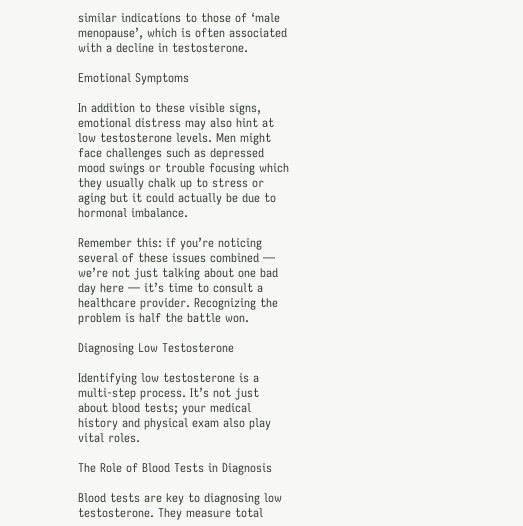similar indications to those of ‘male menopause’, which is often associated with a decline in testosterone.

Emotional Symptoms

In addition to these visible signs, emotional distress may also hint at low testosterone levels. Men might face challenges such as depressed mood swings or trouble focusing which they usually chalk up to stress or aging but it could actually be due to hormonal imbalance.

Remember this: if you’re noticing several of these issues combined — we’re not just talking about one bad day here — it’s time to consult a healthcare provider. Recognizing the problem is half the battle won.

Diagnosing Low Testosterone

Identifying low testosterone is a multi-step process. It’s not just about blood tests; your medical history and physical exam also play vital roles.

The Role of Blood Tests in Diagnosis

Blood tests are key to diagnosing low testosterone. They measure total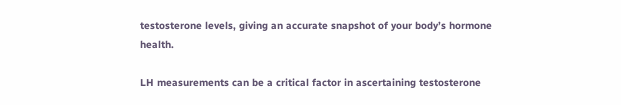testosterone levels, giving an accurate snapshot of your body’s hormone health.

LH measurements can be a critical factor in ascertaining testosterone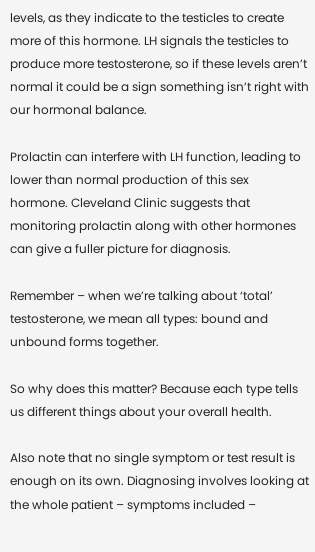levels, as they indicate to the testicles to create more of this hormone. LH signals the testicles to produce more testosterone, so if these levels aren’t normal it could be a sign something isn’t right with our hormonal balance.

Prolactin can interfere with LH function, leading to lower than normal production of this sex hormone. Cleveland Clinic suggests that monitoring prolactin along with other hormones can give a fuller picture for diagnosis.

Remember – when we’re talking about ‘total’ testosterone, we mean all types: bound and unbound forms together.

So why does this matter? Because each type tells us different things about your overall health.

Also note that no single symptom or test result is enough on its own. Diagnosing involves looking at the whole patient – symptoms included –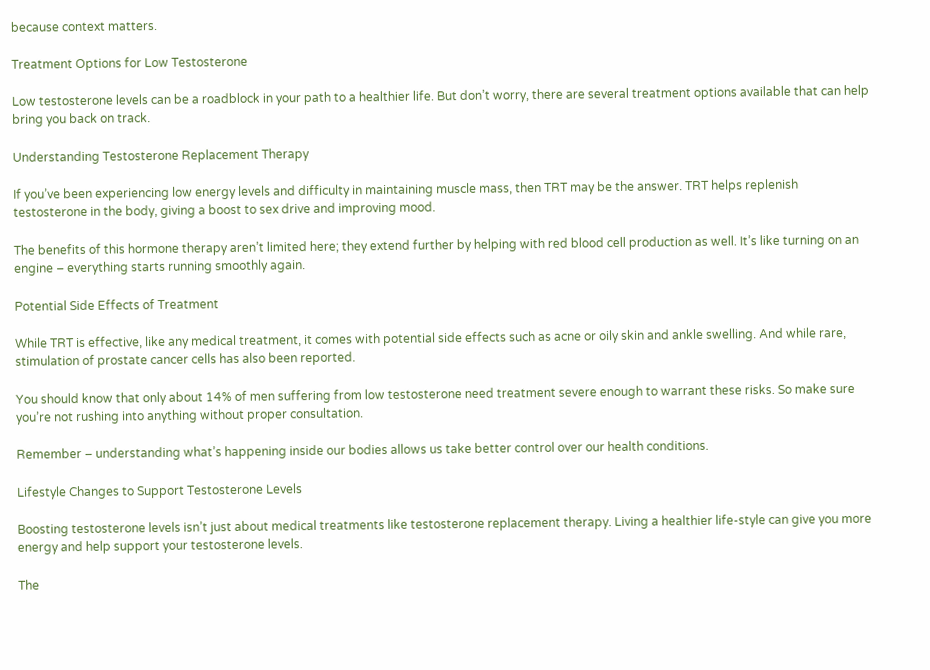because context matters.

Treatment Options for Low Testosterone

Low testosterone levels can be a roadblock in your path to a healthier life. But don’t worry, there are several treatment options available that can help bring you back on track.

Understanding Testosterone Replacement Therapy

If you’ve been experiencing low energy levels and difficulty in maintaining muscle mass, then TRT may be the answer. TRT helps replenish testosterone in the body, giving a boost to sex drive and improving mood.

The benefits of this hormone therapy aren’t limited here; they extend further by helping with red blood cell production as well. It’s like turning on an engine – everything starts running smoothly again.

Potential Side Effects of Treatment

While TRT is effective, like any medical treatment, it comes with potential side effects such as acne or oily skin and ankle swelling. And while rare, stimulation of prostate cancer cells has also been reported.

You should know that only about 14% of men suffering from low testosterone need treatment severe enough to warrant these risks. So make sure you’re not rushing into anything without proper consultation.

Remember – understanding what’s happening inside our bodies allows us take better control over our health conditions.

Lifestyle Changes to Support Testosterone Levels

Boosting testosterone levels isn’t just about medical treatments like testosterone replacement therapy. Living a healthier life-style can give you more energy and help support your testosterone levels.

The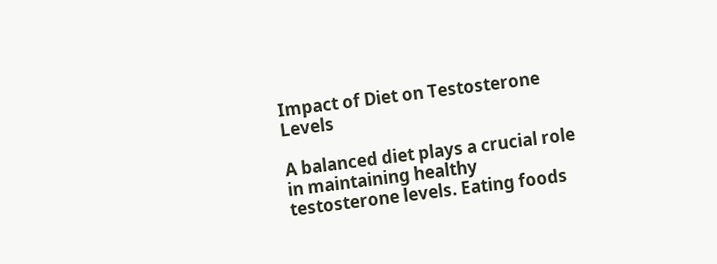Impact of Diet on Testosterone Levels

A balanced diet plays a crucial role in maintaining healthy testosterone levels. Eating foods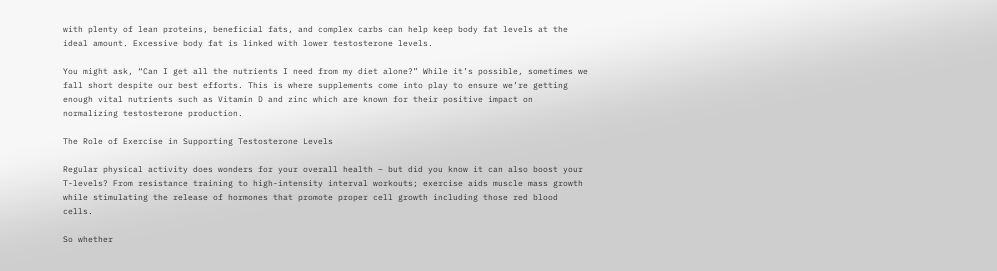with plenty of lean proteins, beneficial fats, and complex carbs can help keep body fat levels at the ideal amount. Excessive body fat is linked with lower testosterone levels.

You might ask, “Can I get all the nutrients I need from my diet alone?” While it’s possible, sometimes we fall short despite our best efforts. This is where supplements come into play to ensure we’re getting enough vital nutrients such as Vitamin D and zinc which are known for their positive impact on normalizing testosterone production.

The Role of Exercise in Supporting Testosterone Levels

Regular physical activity does wonders for your overall health – but did you know it can also boost your T-levels? From resistance training to high-intensity interval workouts; exercise aids muscle mass growth while stimulating the release of hormones that promote proper cell growth including those red blood cells.

So whether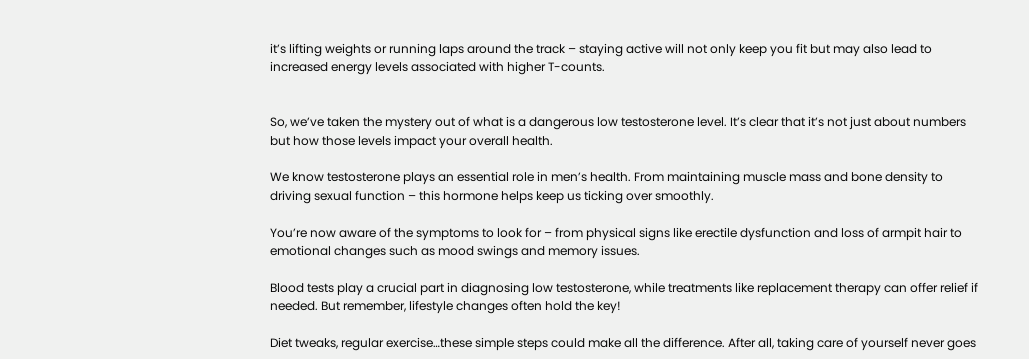it’s lifting weights or running laps around the track – staying active will not only keep you fit but may also lead to increased energy levels associated with higher T-counts.


So, we’ve taken the mystery out of what is a dangerous low testosterone level. It’s clear that it’s not just about numbers but how those levels impact your overall health.

We know testosterone plays an essential role in men’s health. From maintaining muscle mass and bone density to driving sexual function – this hormone helps keep us ticking over smoothly.

You’re now aware of the symptoms to look for – from physical signs like erectile dysfunction and loss of armpit hair to emotional changes such as mood swings and memory issues.

Blood tests play a crucial part in diagnosing low testosterone, while treatments like replacement therapy can offer relief if needed. But remember, lifestyle changes often hold the key!

Diet tweaks, regular exercise…these simple steps could make all the difference. After all, taking care of yourself never goes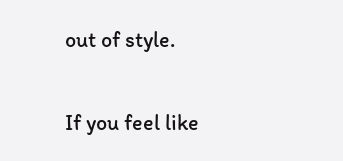out of style.

If you feel like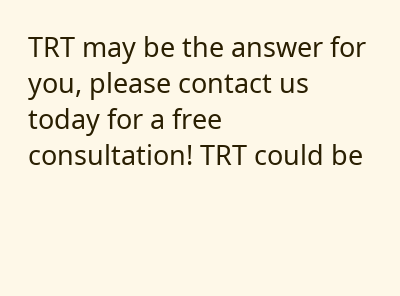TRT may be the answer for you, please contact us today for a free consultation! TRT could be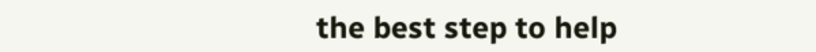the best step to help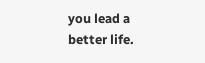you lead a better life.